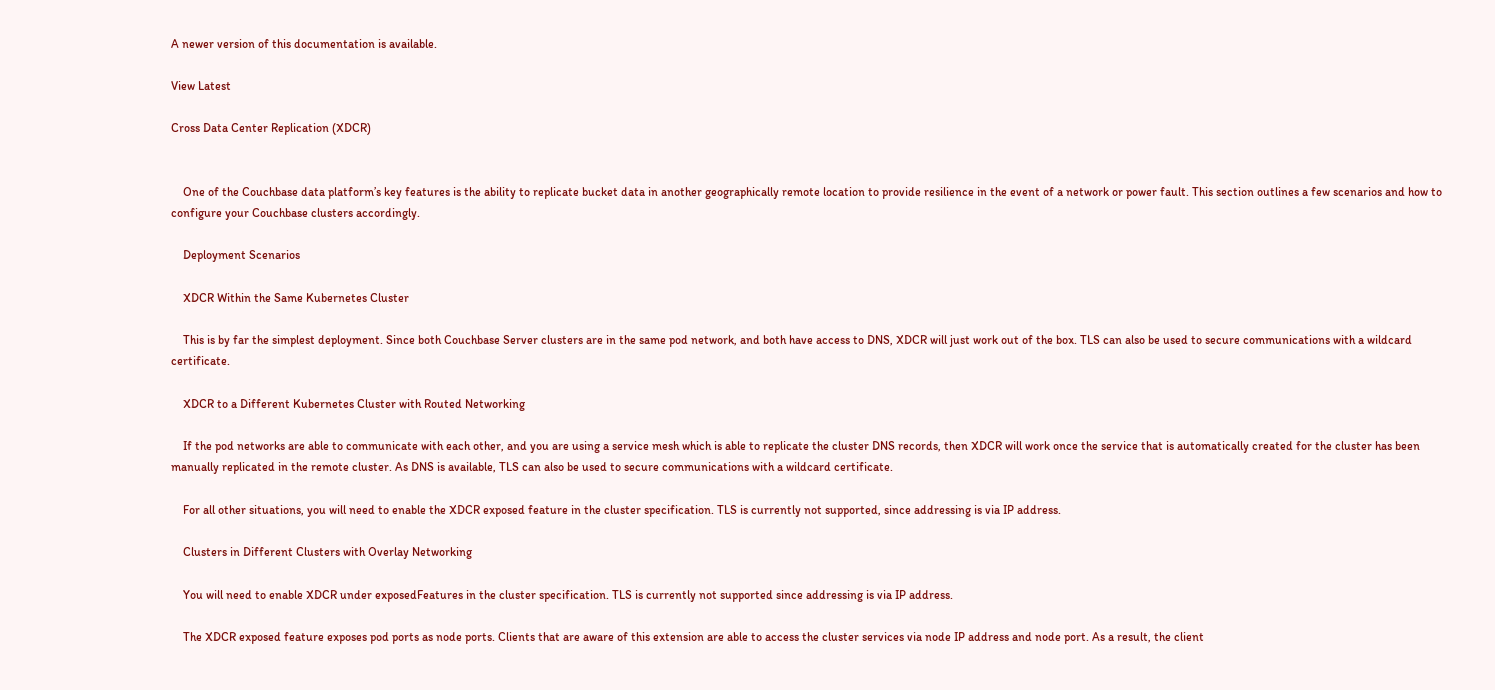A newer version of this documentation is available.

View Latest

Cross Data Center Replication (XDCR)


    One of the Couchbase data platform’s key features is the ability to replicate bucket data in another geographically remote location to provide resilience in the event of a network or power fault. This section outlines a few scenarios and how to configure your Couchbase clusters accordingly.

    Deployment Scenarios

    XDCR Within the Same Kubernetes Cluster

    This is by far the simplest deployment. Since both Couchbase Server clusters are in the same pod network, and both have access to DNS, XDCR will just work out of the box. TLS can also be used to secure communications with a wildcard certificate.

    XDCR to a Different Kubernetes Cluster with Routed Networking

    If the pod networks are able to communicate with each other, and you are using a service mesh which is able to replicate the cluster DNS records, then XDCR will work once the service that is automatically created for the cluster has been manually replicated in the remote cluster. As DNS is available, TLS can also be used to secure communications with a wildcard certificate.

    For all other situations, you will need to enable the XDCR exposed feature in the cluster specification. TLS is currently not supported, since addressing is via IP address.

    Clusters in Different Clusters with Overlay Networking

    You will need to enable XDCR under exposedFeatures in the cluster specification. TLS is currently not supported since addressing is via IP address.

    The XDCR exposed feature exposes pod ports as node ports. Clients that are aware of this extension are able to access the cluster services via node IP address and node port. As a result, the client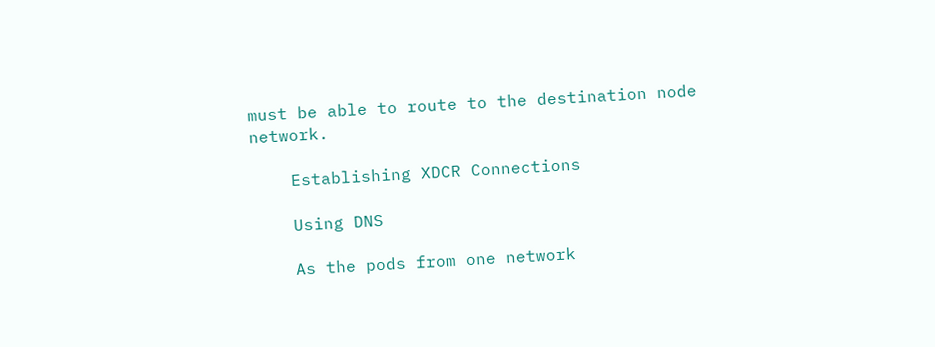must be able to route to the destination node network.

    Establishing XDCR Connections

    Using DNS

    As the pods from one network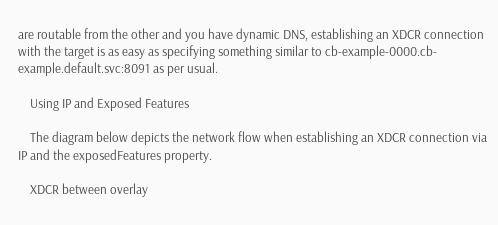are routable from the other and you have dynamic DNS, establishing an XDCR connection with the target is as easy as specifying something similar to cb-example-0000.cb-example.default.svc:8091 as per usual.

    Using IP and Exposed Features

    The diagram below depicts the network flow when establishing an XDCR connection via IP and the exposedFeatures property.

    XDCR between overlay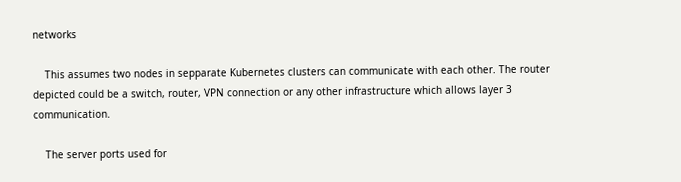networks

    This assumes two nodes in sepparate Kubernetes clusters can communicate with each other. The router depicted could be a switch, router, VPN connection or any other infrastructure which allows layer 3 communication.

    The server ports used for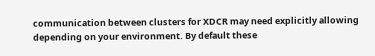communication between clusters for XDCR may need explicitly allowing depending on your environment. By default these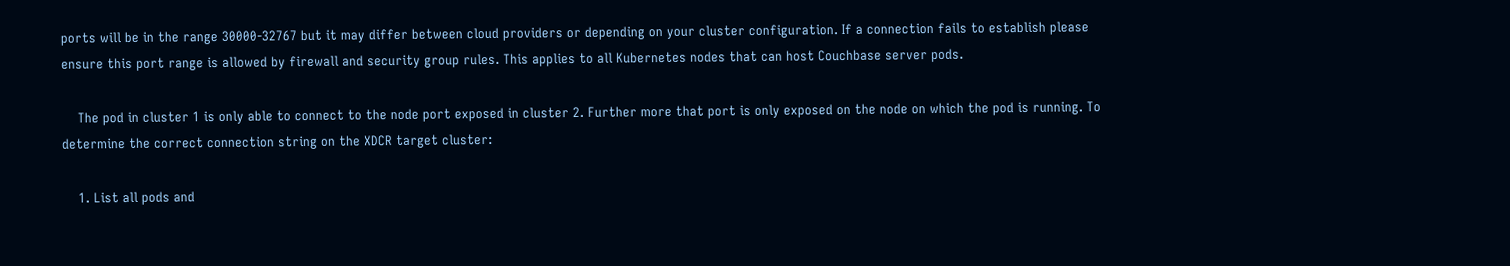ports will be in the range 30000-32767 but it may differ between cloud providers or depending on your cluster configuration. If a connection fails to establish please ensure this port range is allowed by firewall and security group rules. This applies to all Kubernetes nodes that can host Couchbase server pods.

    The pod in cluster 1 is only able to connect to the node port exposed in cluster 2. Further more that port is only exposed on the node on which the pod is running. To determine the correct connection string on the XDCR target cluster:

    1. List all pods and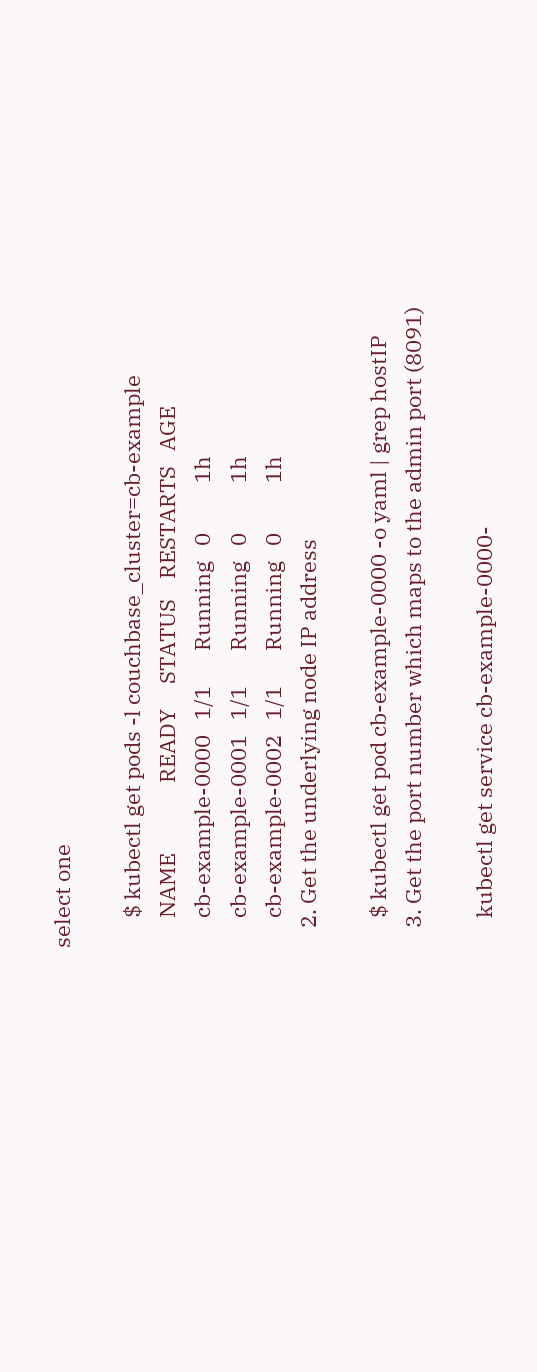select one

      $ kubectl get pods -l couchbase_cluster=cb-example
      NAME              READY     STATUS    RESTARTS   AGE
      cb-example-0000   1/1       Running   0          1h
      cb-example-0001   1/1       Running   0          1h
      cb-example-0002   1/1       Running   0          1h
    2. Get the underlying node IP address

      $ kubectl get pod cb-example-0000 -o yaml | grep hostIP
    3. Get the port number which maps to the admin port (8091)

      kubectl get service cb-example-0000-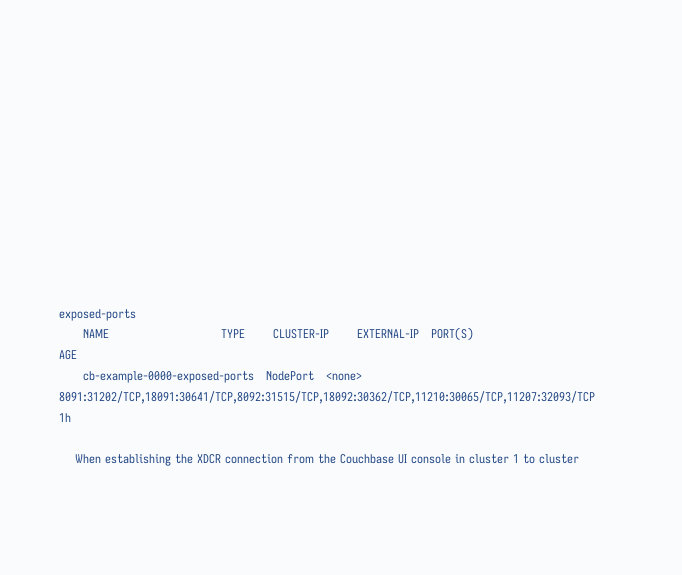exposed-ports
      NAME                            TYPE       CLUSTER-IP       EXTERNAL-IP   PORT(S)                                                                                         AGE
      cb-example-0000-exposed-ports   NodePort   <none>        8091:31202/TCP,18091:30641/TCP,8092:31515/TCP,18092:30362/TCP,11210:30065/TCP,11207:32093/TCP   1h

    When establishing the XDCR connection from the Couchbase UI console in cluster 1 to cluster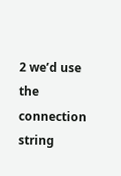2 we’d use the connection string